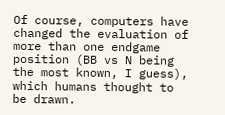Of course, computers have changed the evaluation of more than one endgame position (BB vs N being the most known, I guess), which humans thought to be drawn.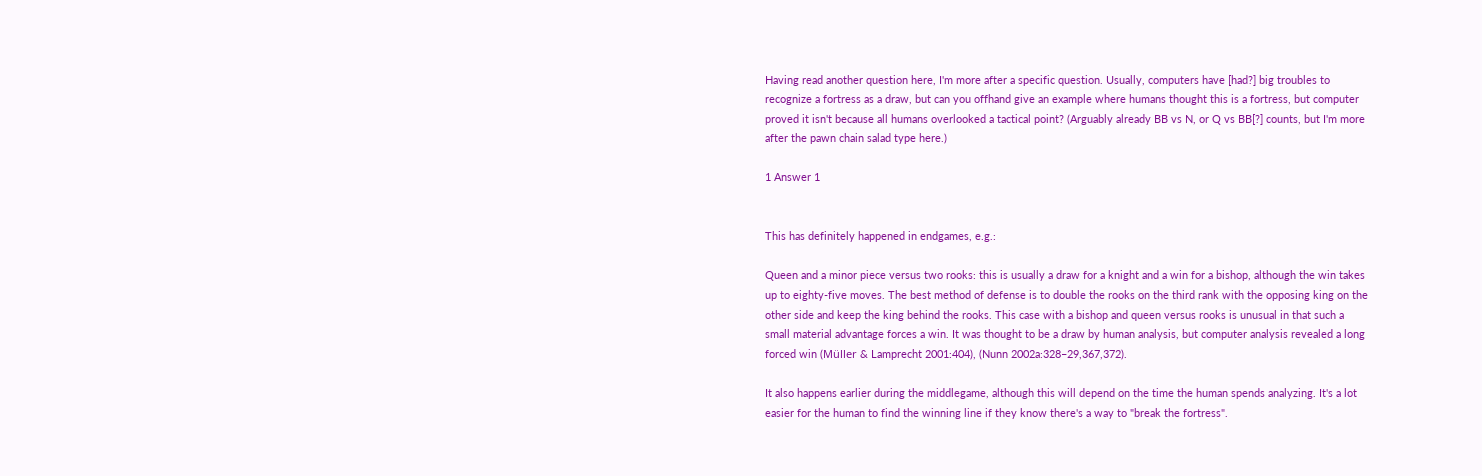Having read another question here, I'm more after a specific question. Usually, computers have [had?] big troubles to recognize a fortress as a draw, but can you offhand give an example where humans thought this is a fortress, but computer proved it isn't because all humans overlooked a tactical point? (Arguably already BB vs N, or Q vs BB[?] counts, but I'm more after the pawn chain salad type here.)

1 Answer 1


This has definitely happened in endgames, e.g.:

Queen and a minor piece versus two rooks: this is usually a draw for a knight and a win for a bishop, although the win takes up to eighty-five moves. The best method of defense is to double the rooks on the third rank with the opposing king on the other side and keep the king behind the rooks. This case with a bishop and queen versus rooks is unusual in that such a small material advantage forces a win. It was thought to be a draw by human analysis, but computer analysis revealed a long forced win (Müller & Lamprecht 2001:404), (Nunn 2002a:328–29,367,372).

It also happens earlier during the middlegame, although this will depend on the time the human spends analyzing. It's a lot easier for the human to find the winning line if they know there's a way to "break the fortress".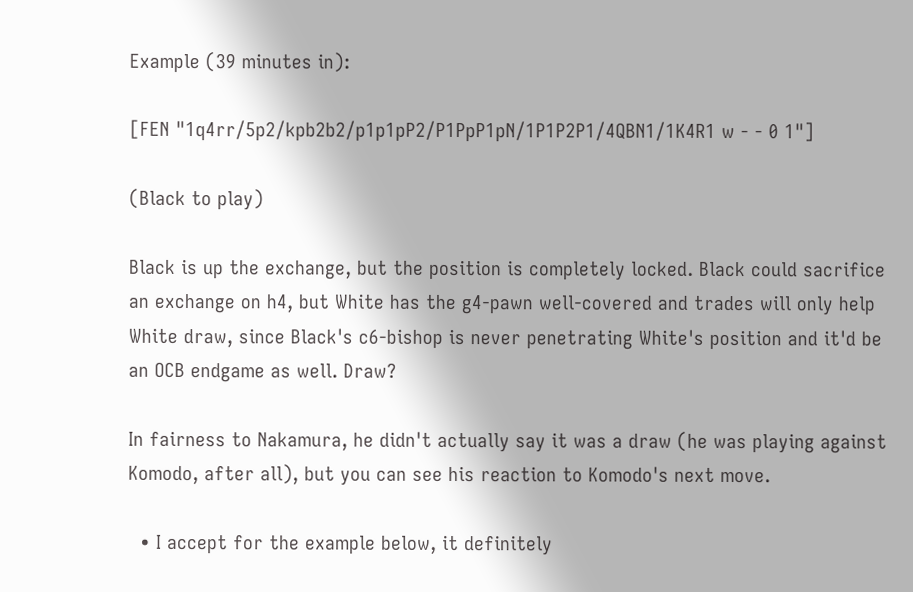Example (39 minutes in):

[FEN "1q4rr/5p2/kpb2b2/p1p1pP2/P1PpP1pN/1P1P2P1/4QBN1/1K4R1 w - - 0 1"]

(Black to play)

Black is up the exchange, but the position is completely locked. Black could sacrifice an exchange on h4, but White has the g4-pawn well-covered and trades will only help White draw, since Black's c6-bishop is never penetrating White's position and it'd be an OCB endgame as well. Draw?

In fairness to Nakamura, he didn't actually say it was a draw (he was playing against Komodo, after all), but you can see his reaction to Komodo's next move.

  • I accept for the example below, it definitely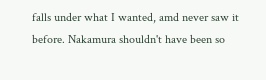falls under what I wanted, amd never saw it before. Nakamura shouldn't have been so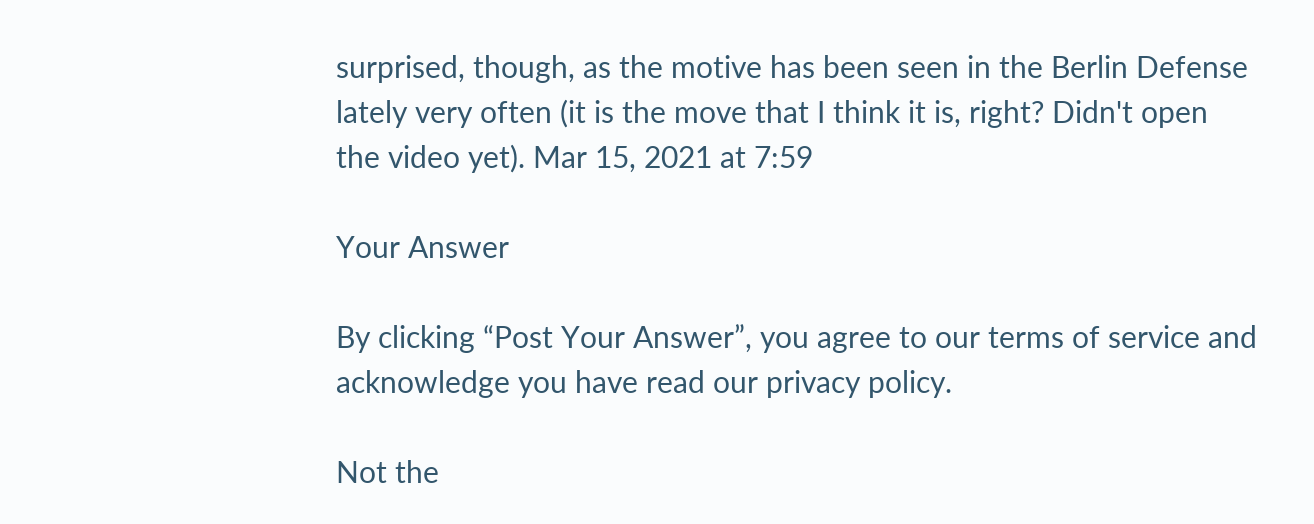surprised, though, as the motive has been seen in the Berlin Defense lately very often (it is the move that I think it is, right? Didn't open the video yet). Mar 15, 2021 at 7:59

Your Answer

By clicking “Post Your Answer”, you agree to our terms of service and acknowledge you have read our privacy policy.

Not the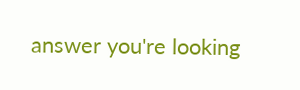answer you're looking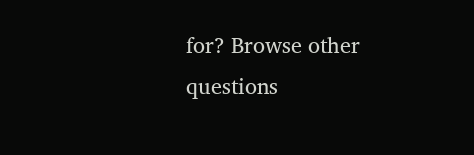for? Browse other questions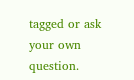tagged or ask your own question.